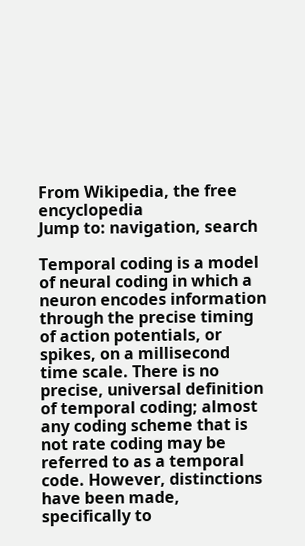From Wikipedia, the free encyclopedia
Jump to: navigation, search

Temporal coding is a model of neural coding in which a neuron encodes information through the precise timing of action potentials, or spikes, on a millisecond time scale. There is no precise, universal definition of temporal coding; almost any coding scheme that is not rate coding may be referred to as a temporal code. However, distinctions have been made, specifically to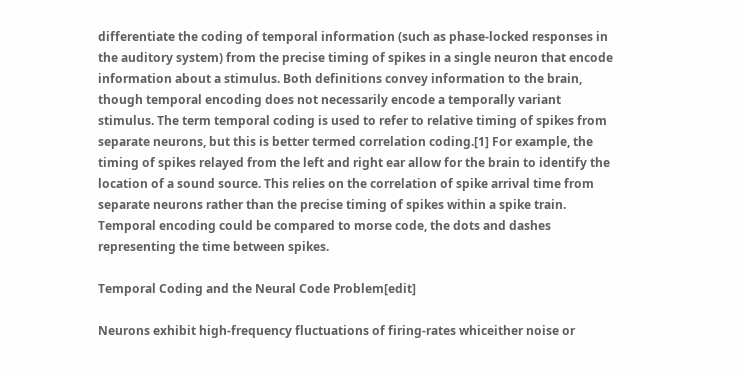differentiate the coding of temporal information (such as phase-locked responses in the auditory system) from the precise timing of spikes in a single neuron that encode information about a stimulus. Both definitions convey information to the brain, though temporal encoding does not necessarily encode a temporally variant stimulus. The term temporal coding is used to refer to relative timing of spikes from separate neurons, but this is better termed correlation coding.[1] For example, the timing of spikes relayed from the left and right ear allow for the brain to identify the location of a sound source. This relies on the correlation of spike arrival time from separate neurons rather than the precise timing of spikes within a spike train. Temporal encoding could be compared to morse code, the dots and dashes representing the time between spikes.

Temporal Coding and the Neural Code Problem[edit]

Neurons exhibit high-frequency fluctuations of firing-rates whiceither noise or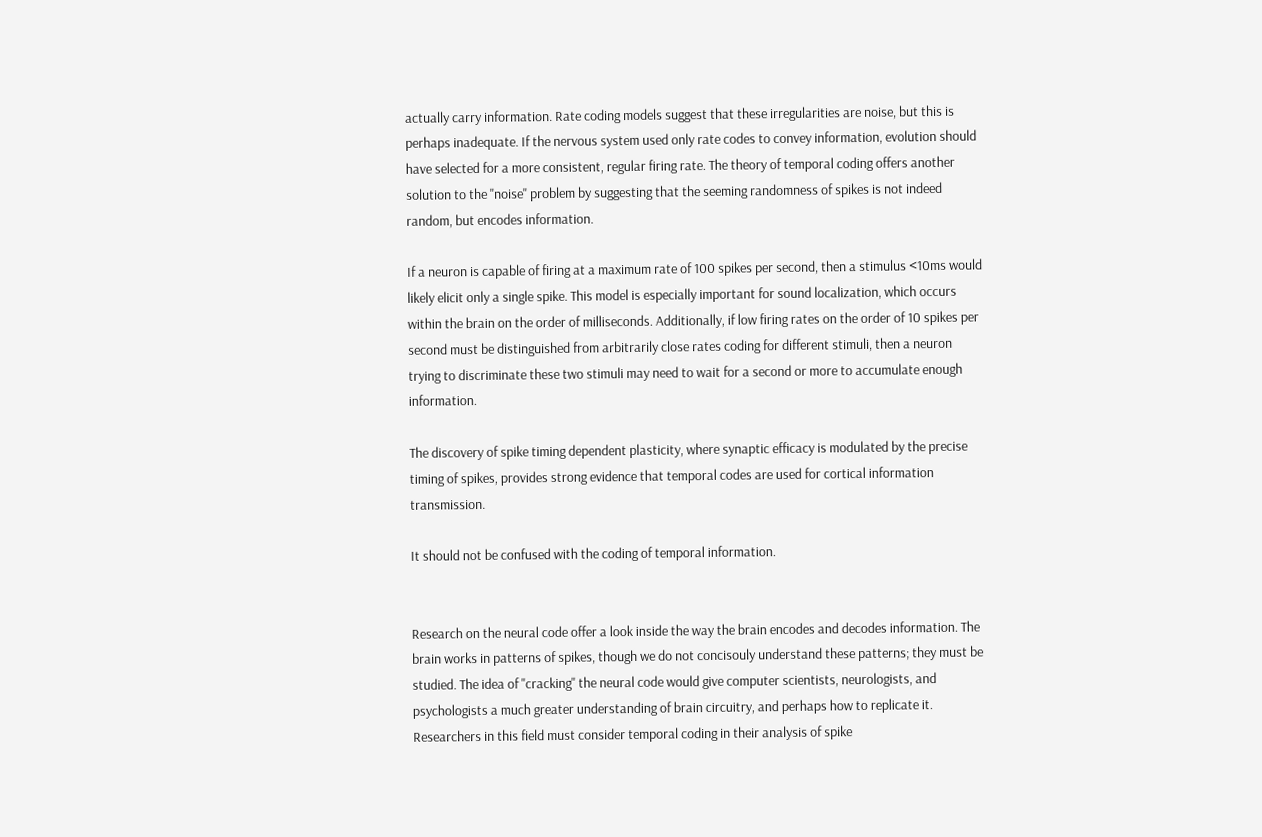actually carry information. Rate coding models suggest that these irregularities are noise, but this is perhaps inadequate. If the nervous system used only rate codes to convey information, evolution should have selected for a more consistent, regular firing rate. The theory of temporal coding offers another solution to the "noise" problem by suggesting that the seeming randomness of spikes is not indeed random, but encodes information.

If a neuron is capable of firing at a maximum rate of 100 spikes per second, then a stimulus <10ms would likely elicit only a single spike. This model is especially important for sound localization, which occurs within the brain on the order of milliseconds. Additionally, if low firing rates on the order of 10 spikes per second must be distinguished from arbitrarily close rates coding for different stimuli, then a neuron trying to discriminate these two stimuli may need to wait for a second or more to accumulate enough information.

The discovery of spike timing dependent plasticity, where synaptic efficacy is modulated by the precise timing of spikes, provides strong evidence that temporal codes are used for cortical information transmission.

It should not be confused with the coding of temporal information.


Research on the neural code offer a look inside the way the brain encodes and decodes information. The brain works in patterns of spikes, though we do not concisouly understand these patterns; they must be studied. The idea of "cracking" the neural code would give computer scientists, neurologists, and psychologists a much greater understanding of brain circuitry, and perhaps how to replicate it. Researchers in this field must consider temporal coding in their analysis of spike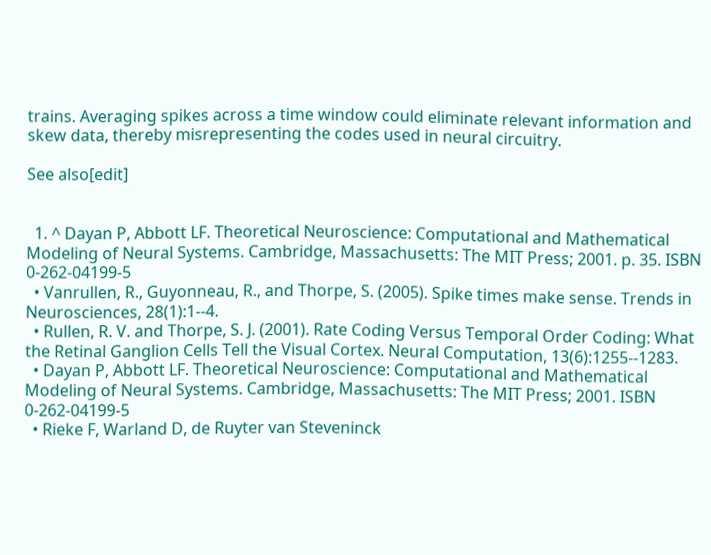trains. Averaging spikes across a time window could eliminate relevant information and skew data, thereby misrepresenting the codes used in neural circuitry.

See also[edit]


  1. ^ Dayan P, Abbott LF. Theoretical Neuroscience: Computational and Mathematical Modeling of Neural Systems. Cambridge, Massachusetts: The MIT Press; 2001. p. 35. ISBN 0-262-04199-5
  • Vanrullen, R., Guyonneau, R., and Thorpe, S. (2005). Spike times make sense. Trends in Neurosciences, 28(1):1--4.
  • Rullen, R. V. and Thorpe, S. J. (2001). Rate Coding Versus Temporal Order Coding: What the Retinal Ganglion Cells Tell the Visual Cortex. Neural Computation, 13(6):1255--1283.
  • Dayan P, Abbott LF. Theoretical Neuroscience: Computational and Mathematical Modeling of Neural Systems. Cambridge, Massachusetts: The MIT Press; 2001. ISBN 0-262-04199-5
  • Rieke F, Warland D, de Ruyter van Steveninck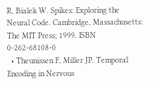R, Bialek W. Spikes: Exploring the Neural Code. Cambridge, Massachusetts: The MIT Press; 1999. ISBN 0-262-68108-0
  • Theunissen F, Miller JP. Temporal Encoding in Nervous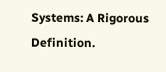Systems: A Rigorous Definition.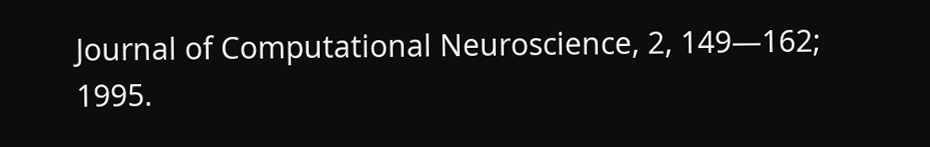Journal of Computational Neuroscience, 2, 149—162; 1995.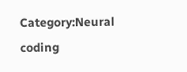Category:Neural coding